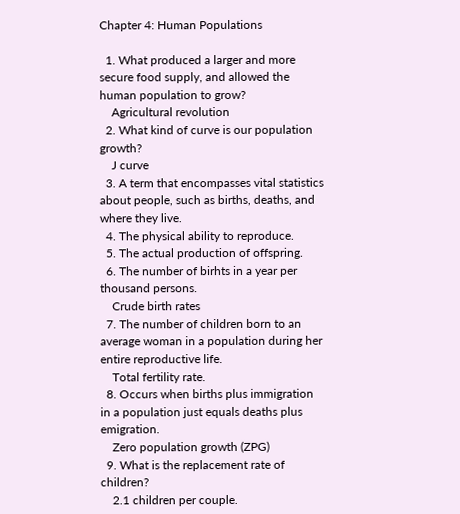Chapter 4: Human Populations

  1. What produced a larger and more secure food supply, and allowed the human population to grow?
    Agricultural revolution
  2. What kind of curve is our population growth?
    J curve
  3. A term that encompasses vital statistics about people, such as births, deaths, and where they live.
  4. The physical ability to reproduce.
  5. The actual production of offspring.
  6. The number of birhts in a year per thousand persons.
    Crude birth rates
  7. The number of children born to an average woman in a population during her entire reproductive life.
    Total fertility rate.
  8. Occurs when births plus immigration in a population just equals deaths plus emigration.
    Zero population growth (ZPG)
  9. What is the replacement rate of children?
    2.1 children per couple.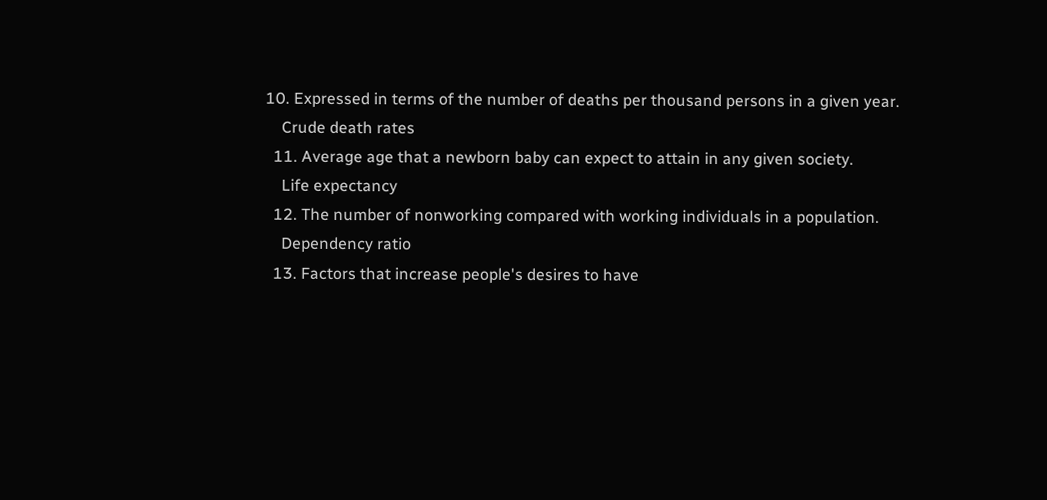10. Expressed in terms of the number of deaths per thousand persons in a given year.
    Crude death rates
  11. Average age that a newborn baby can expect to attain in any given society.
    Life expectancy
  12. The number of nonworking compared with working individuals in a population.
    Dependency ratio
  13. Factors that increase people's desires to have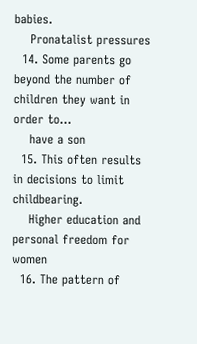babies.
    Pronatalist pressures
  14. Some parents go beyond the number of children they want in order to...
    have a son
  15. This often results in decisions to limit childbearing.
    Higher education and personal freedom for women
  16. The pattern of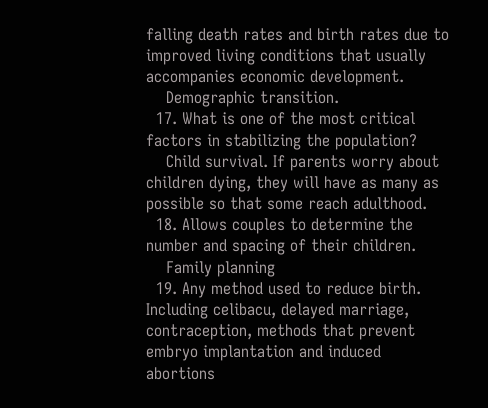falling death rates and birth rates due to improved living conditions that usually accompanies economic development.
    Demographic transition.
  17. What is one of the most critical factors in stabilizing the population?
    Child survival. If parents worry about children dying, they will have as many as possible so that some reach adulthood.
  18. Allows couples to determine the number and spacing of their children.
    Family planning
  19. Any method used to reduce birth. Including celibacu, delayed marriage, contraception, methods that prevent embryo implantation and induced abortions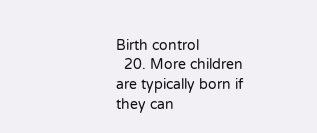Birth control
  20. More children are typically born if they can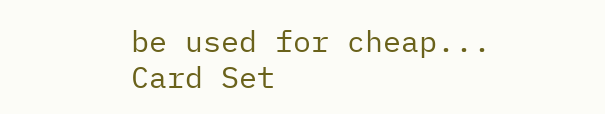be used for cheap...
Card Set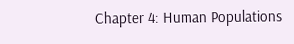Chapter 4: Human Populations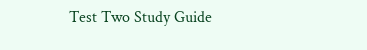Test Two Study Guide